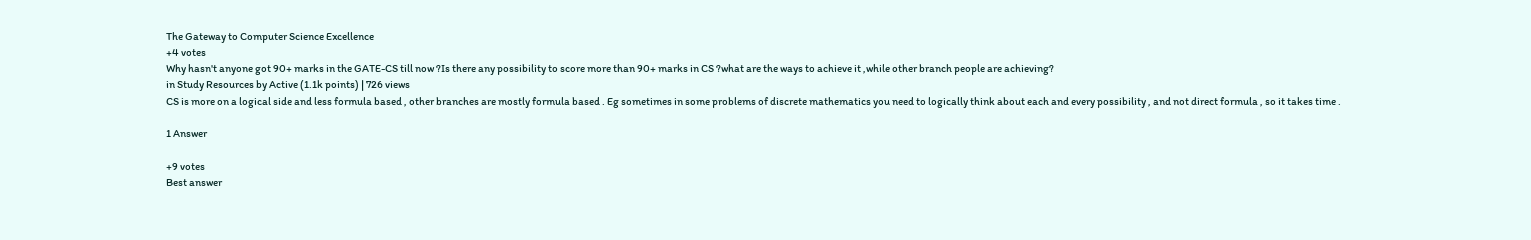The Gateway to Computer Science Excellence
+4 votes
Why hasn't anyone got 90+ marks in the GATE-CS till now ?Is there any possibility to score more than 90+ marks in CS ?what are the ways to achieve it ,while other branch people are achieving?
in Study Resources by Active (1.1k points) | 726 views
CS is more on a logical side and less formula based , other branches are mostly formula based . Eg sometimes in some problems of discrete mathematics you need to logically think about each and every possibility , and not direct formula , so it takes time .

1 Answer

+9 votes
Best answer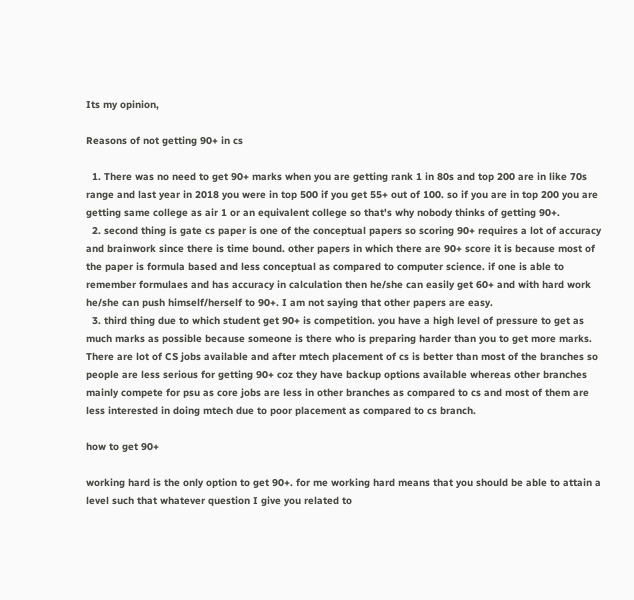Its my opinion,

Reasons of not getting 90+ in cs

  1. There was no need to get 90+ marks when you are getting rank 1 in 80s and top 200 are in like 70s range and last year in 2018 you were in top 500 if you get 55+ out of 100. so if you are in top 200 you are getting same college as air 1 or an equivalent college so that's why nobody thinks of getting 90+.
  2. second thing is gate cs paper is one of the conceptual papers so scoring 90+ requires a lot of accuracy and brainwork since there is time bound. other papers in which there are 90+ score it is because most of the paper is formula based and less conceptual as compared to computer science. if one is able to remember formulaes and has accuracy in calculation then he/she can easily get 60+ and with hard work he/she can push himself/herself to 90+. I am not saying that other papers are easy.
  3. third thing due to which student get 90+ is competition. you have a high level of pressure to get as much marks as possible because someone is there who is preparing harder than you to get more marks. There are lot of CS jobs available and after mtech placement of cs is better than most of the branches so people are less serious for getting 90+ coz they have backup options available whereas other branches mainly compete for psu as core jobs are less in other branches as compared to cs and most of them are less interested in doing mtech due to poor placement as compared to cs branch.

how to get 90+

working hard is the only option to get 90+. for me working hard means that you should be able to attain a level such that whatever question I give you related to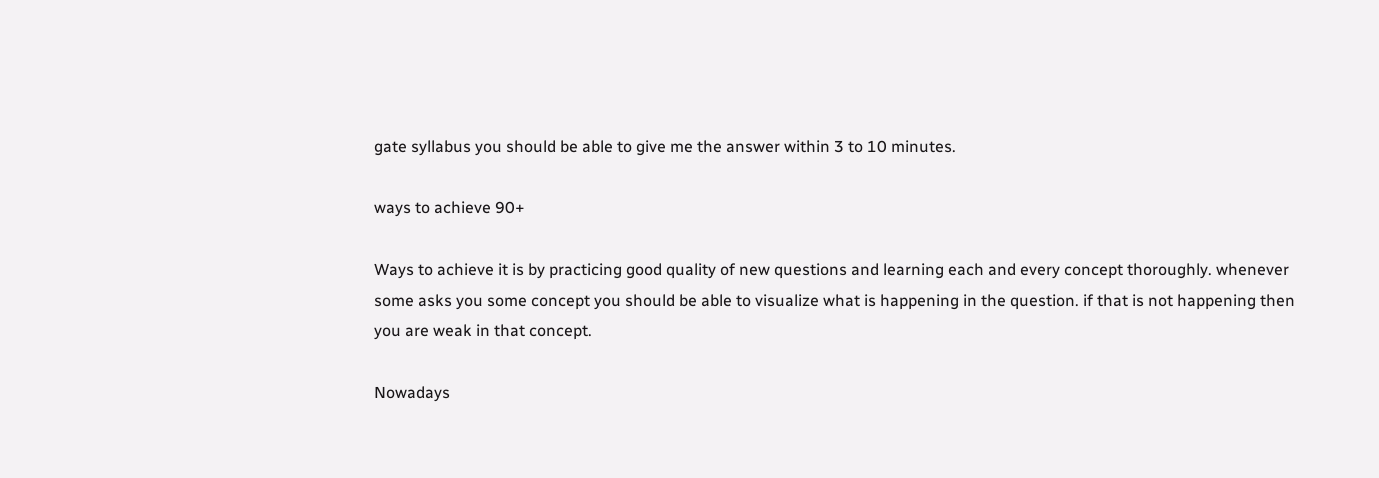gate syllabus you should be able to give me the answer within 3 to 10 minutes.

ways to achieve 90+

Ways to achieve it is by practicing good quality of new questions and learning each and every concept thoroughly. whenever some asks you some concept you should be able to visualize what is happening in the question. if that is not happening then you are weak in that concept.

Nowadays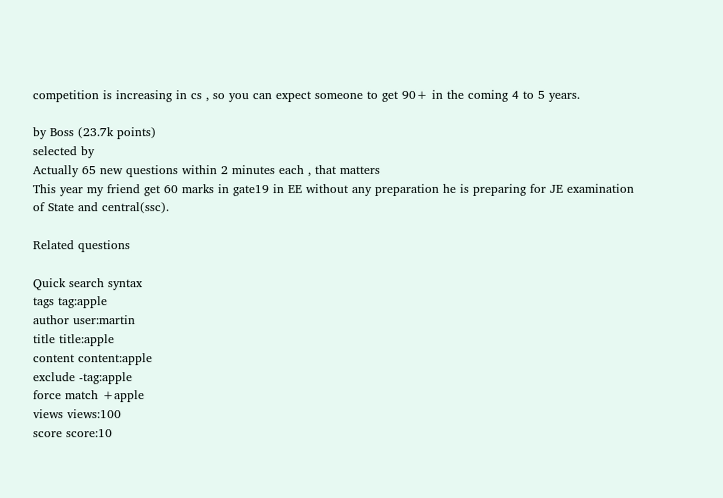competition is increasing in cs , so you can expect someone to get 90+ in the coming 4 to 5 years.

by Boss (23.7k points)
selected by
Actually 65 new questions within 2 minutes each , that matters
This year my friend get 60 marks in gate19 in EE without any preparation he is preparing for JE examination of State and central(ssc).

Related questions

Quick search syntax
tags tag:apple
author user:martin
title title:apple
content content:apple
exclude -tag:apple
force match +apple
views views:100
score score:10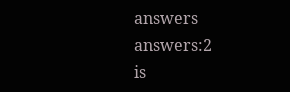answers answers:2
is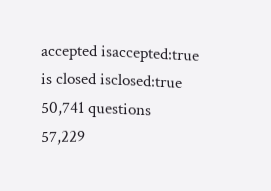accepted isaccepted:true
is closed isclosed:true
50,741 questions
57,229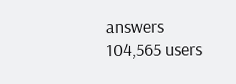answers
104,565 users